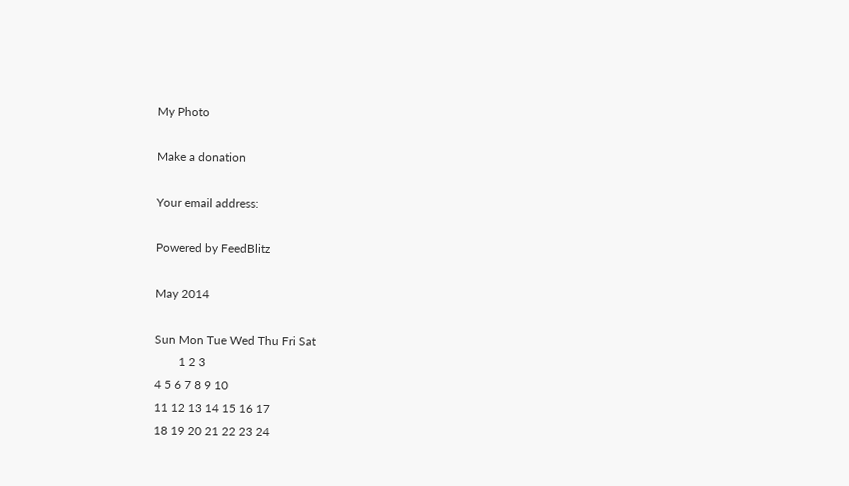My Photo

Make a donation

Your email address:

Powered by FeedBlitz

May 2014

Sun Mon Tue Wed Thu Fri Sat
        1 2 3
4 5 6 7 8 9 10
11 12 13 14 15 16 17
18 19 20 21 22 23 24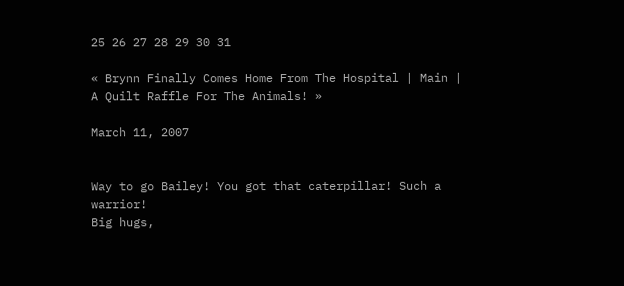25 26 27 28 29 30 31

« Brynn Finally Comes Home From The Hospital | Main | A Quilt Raffle For The Animals! »

March 11, 2007


Way to go Bailey! You got that caterpillar! Such a warrior!
Big hugs,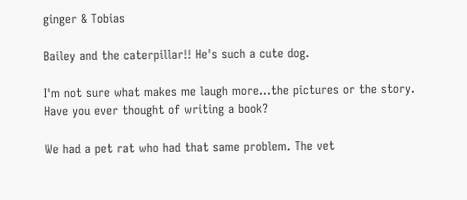ginger & Tobias

Bailey and the caterpillar!! He's such a cute dog.

I'm not sure what makes me laugh more...the pictures or the story. Have you ever thought of writing a book?

We had a pet rat who had that same problem. The vet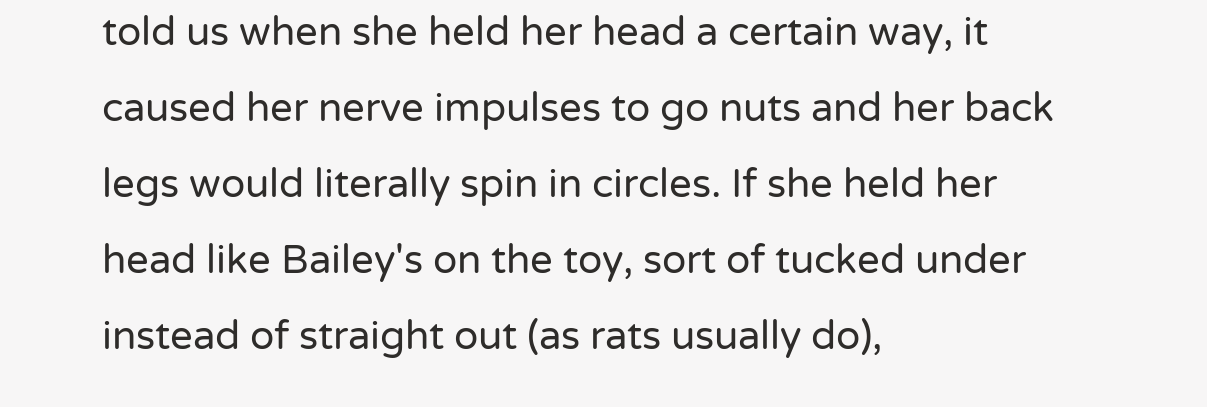told us when she held her head a certain way, it caused her nerve impulses to go nuts and her back legs would literally spin in circles. If she held her head like Bailey's on the toy, sort of tucked under instead of straight out (as rats usually do),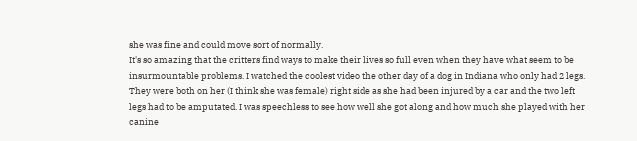she was fine and could move sort of normally.
It's so amazing that the critters find ways to make their lives so full even when they have what seem to be insurmountable problems. I watched the coolest video the other day of a dog in Indiana who only had 2 legs. They were both on her (I think she was female) right side as she had been injured by a car and the two left legs had to be amputated. I was speechless to see how well she got along and how much she played with her canine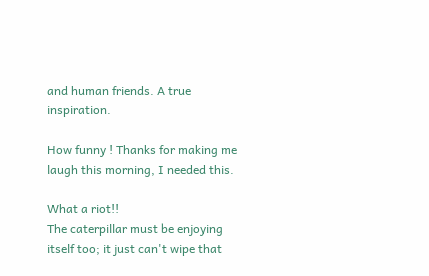and human friends. A true inspiration.

How funny ! Thanks for making me laugh this morning, I needed this.

What a riot!!
The caterpillar must be enjoying itself too; it just can't wipe that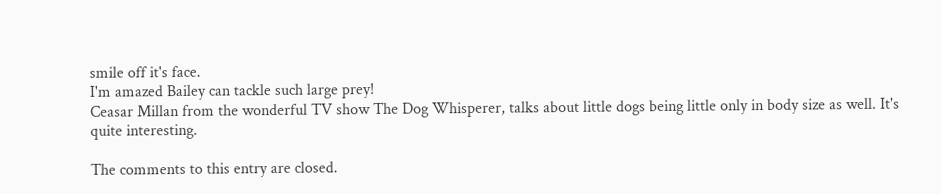smile off it's face.
I'm amazed Bailey can tackle such large prey!
Ceasar Millan from the wonderful TV show The Dog Whisperer, talks about little dogs being little only in body size as well. It's quite interesting.

The comments to this entry are closed.